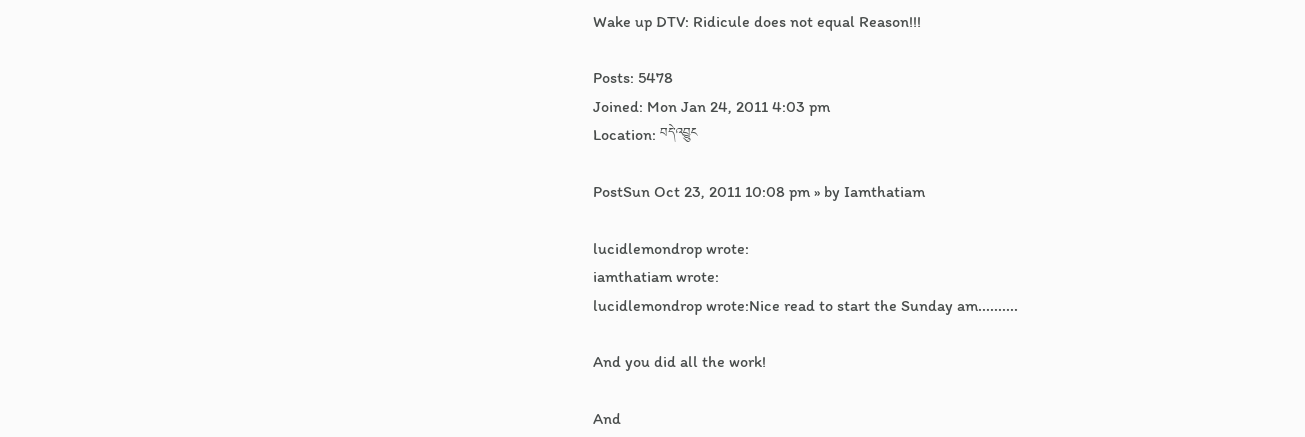Wake up DTV: Ridicule does not equal Reason!!!

Posts: 5478
Joined: Mon Jan 24, 2011 4:03 pm
Location: བདེ་འབྱུང

PostSun Oct 23, 2011 10:08 pm » by Iamthatiam

lucidlemondrop wrote:
iamthatiam wrote:
lucidlemondrop wrote:Nice read to start the Sunday am..........

And you did all the work!

And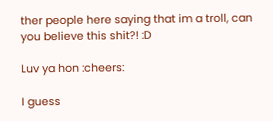ther people here saying that im a troll, can you believe this shit?! :D

Luv ya hon :cheers:

I guess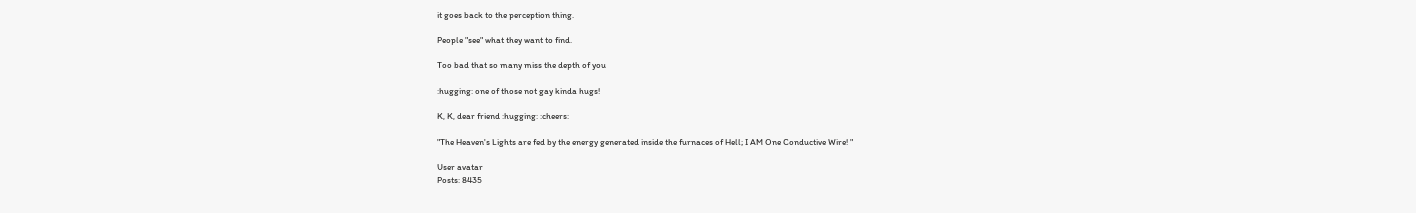it goes back to the perception thing.

People "see" what they want to find.

Too bad that so many miss the depth of you

:hugging: one of those not gay kinda hugs!

K, K, dear friend :hugging: :cheers:

"The Heaven's Lights are fed by the energy generated inside the furnaces of Hell; I AM One Conductive Wire! "

User avatar
Posts: 8435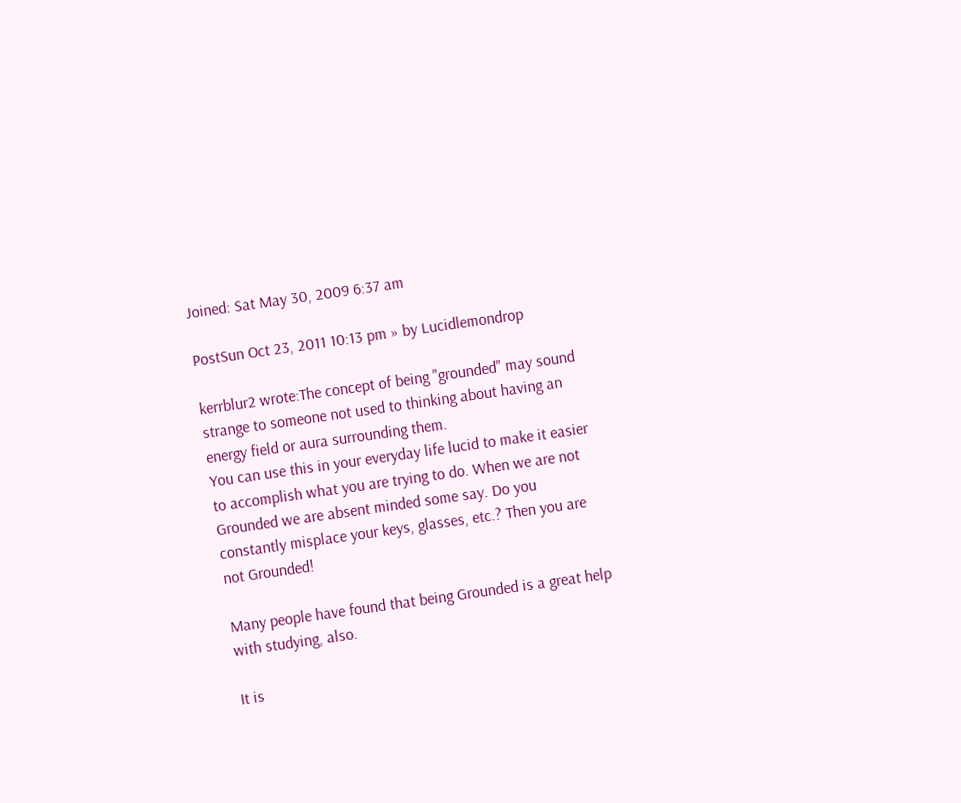Joined: Sat May 30, 2009 6:37 am

PostSun Oct 23, 2011 10:13 pm » by Lucidlemondrop

kerrblur2 wrote:The concept of being "grounded" may sound strange to someone not used to thinking about having an energy field or aura surrounding them.
You can use this in your everyday life lucid to make it easier to accomplish what you are trying to do. When we are not Grounded we are absent minded some say. Do you constantly misplace your keys, glasses, etc.? Then you are not Grounded!

Many people have found that being Grounded is a great help with studying, also.

It is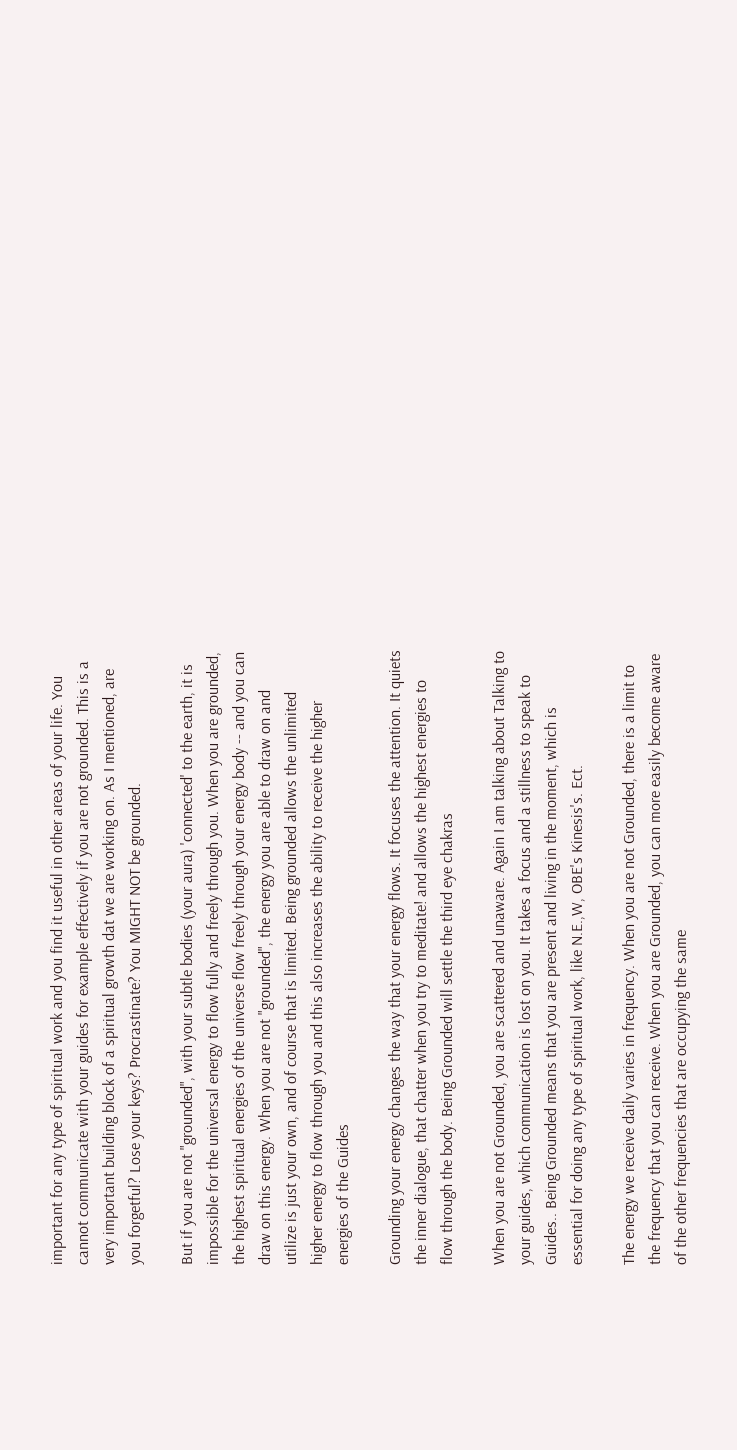important for any type of spiritual work and you find it useful in other areas of your life. You cannot communicate with your guides for example effectively if you are not grounded. This is a very important building block of a spiritual growth dat we are working on. As I mentioned, are you forgetful? Lose your keys? Procrastinate? You MIGHT NOT be grounded.

But if you are not "grounded", with your subtle bodies (your aura) 'connected' to the earth, it is impossible for the universal energy to flow fully and freely through you. When you are grounded, the highest spiritual energies of the universe flow freely through your energy body -- and you can draw on this energy. When you are not "grounded", the energy you are able to draw on and utilize is just your own, and of course that is limited. Being grounded allows the unlimited higher energy to flow through you and this also increases the ability to receive the higher energies of the Guides

Grounding your energy changes the way that your energy flows. It focuses the attention. It quiets the inner dialogue, that chatter when you try to meditate! and allows the highest energies to flow through the body. Being Grounded will settle the third eye chakras

When you are not Grounded, you are scattered and unaware. Again I am talking about Talking to your guides, which communication is lost on you. It takes a focus and a stillness to speak to Guides.. Being Grounded means that you are present and living in the moment, which is essential for doing any type of spiritual work, like N.E.,W, OBE's Kinesis's. Ect.

The energy we receive daily varies in frequency. When you are not Grounded, there is a limit to the frequency that you can receive. When you are Grounded, you can more easily become aware of the other frequencies that are occupying the same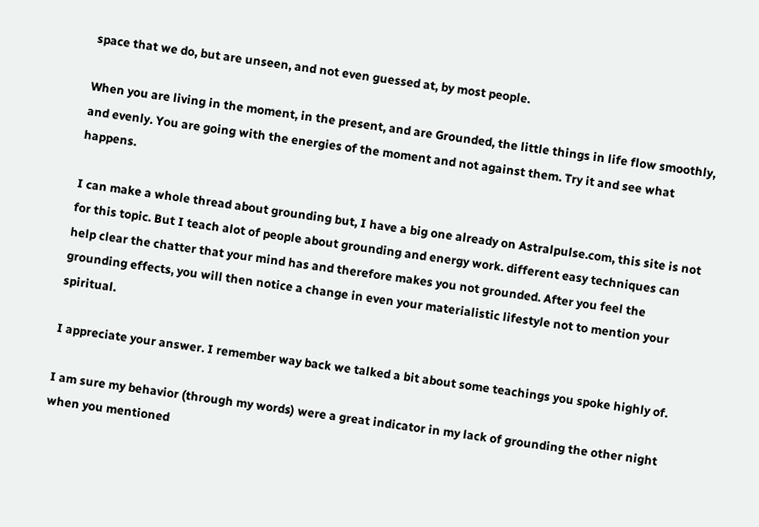space that we do, but are unseen, and not even guessed at, by most people.

When you are living in the moment, in the present, and are Grounded, the little things in life flow smoothly, and evenly. You are going with the energies of the moment and not against them. Try it and see what happens.

I can make a whole thread about grounding but, I have a big one already on Astralpulse.com, this site is not for this topic. But I teach alot of people about grounding and energy work. different easy techniques can help clear the chatter that your mind has and therefore makes you not grounded. After you feel the grounding effects, you will then notice a change in even your materialistic lifestyle not to mention your spiritual.

I appreciate your answer. I remember way back we talked a bit about some teachings you spoke highly of.

I am sure my behavior (through my words) were a great indicator in my lack of grounding the other night when you mentioned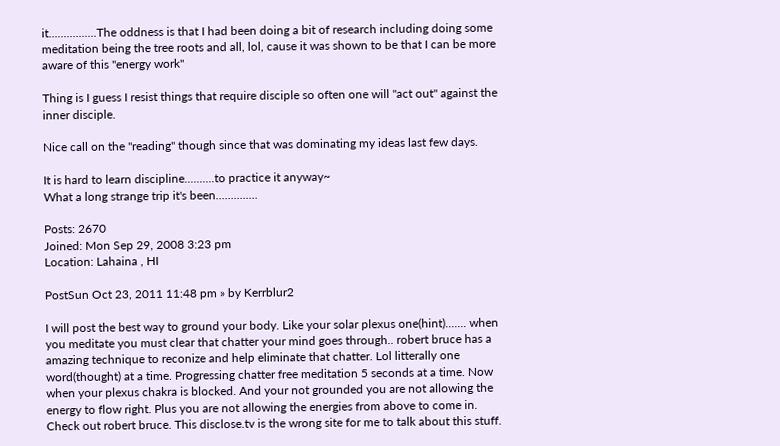it................The oddness is that I had been doing a bit of research including doing some meditation being the tree roots and all, lol, cause it was shown to be that I can be more aware of this "energy work"

Thing is I guess I resist things that require disciple so often one will "act out" against the inner disciple.

Nice call on the "reading" though since that was dominating my ideas last few days.

It is hard to learn discipline..........to practice it anyway~
What a long strange trip it's been..............

Posts: 2670
Joined: Mon Sep 29, 2008 3:23 pm
Location: Lahaina , HI

PostSun Oct 23, 2011 11:48 pm » by Kerrblur2

I will post the best way to ground your body. Like your solar plexus one(hint)....... when you meditate you must clear that chatter your mind goes through.. robert bruce has a amazing technique to reconize and help eliminate that chatter. Lol litterally one word(thought) at a time. Progressing chatter free meditation 5 seconds at a time. Now when your plexus chakra is blocked. And your not grounded you are not allowing the energy to flow right. Plus you are not allowing the energies from above to come in. Check out robert bruce. This disclose.tv is the wrong site for me to talk about this stuff.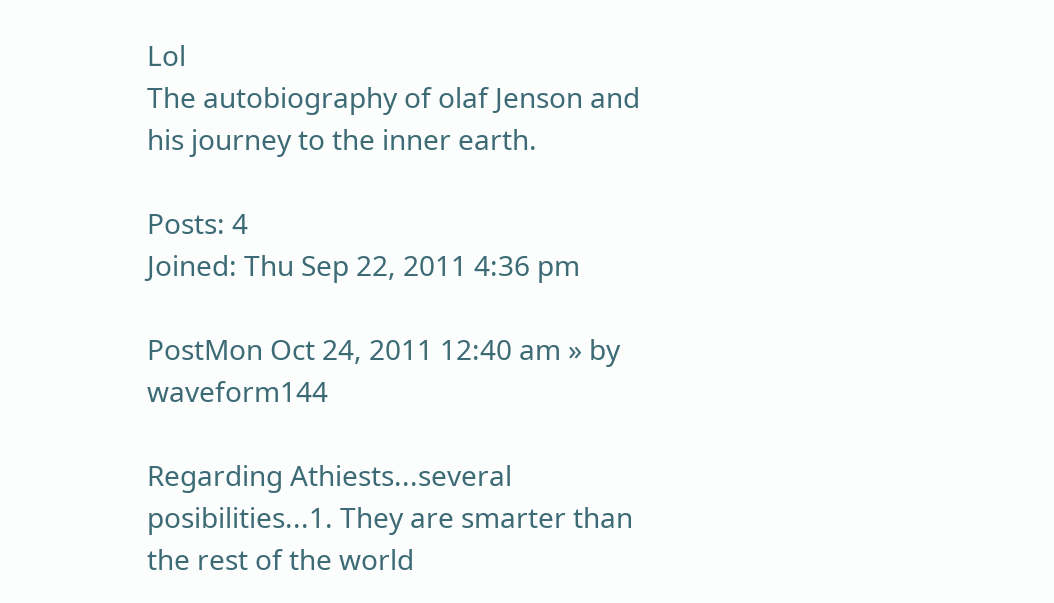Lol
The autobiography of olaf Jenson and his journey to the inner earth.

Posts: 4
Joined: Thu Sep 22, 2011 4:36 pm

PostMon Oct 24, 2011 12:40 am » by waveform144

Regarding Athiests...several posibilities...1. They are smarter than the rest of the world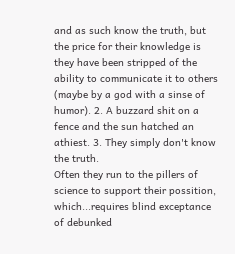and as such know the truth, but the price for their knowledge is they have been stripped of the ability to communicate it to others (maybe by a god with a sinse of humor). 2. A buzzard shit on a fence and the sun hatched an athiest. 3. They simply don't know the truth.
Often they run to the pillers of science to support their possition, which...requires blind exceptance of debunked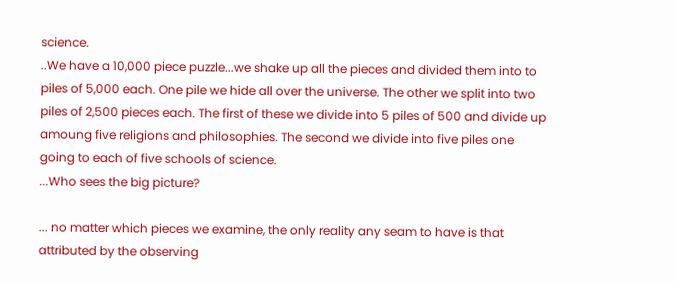science.
..We have a 10,000 piece puzzle...we shake up all the pieces and divided them into to piles of 5,000 each. One pile we hide all over the universe. The other we split into two piles of 2,500 pieces each. The first of these we divide into 5 piles of 500 and divide up amoung five religions and philosophies. The second we divide into five piles one going to each of five schools of science.
...Who sees the big picture?

... no matter which pieces we examine, the only reality any seam to have is that attributed by the observing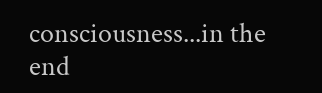consciousness...in the end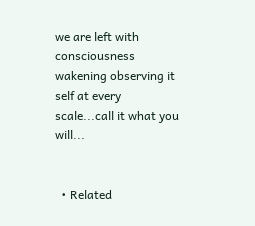we are left with consciousness wakening observing it self at every scale...call it what you will...


  • Related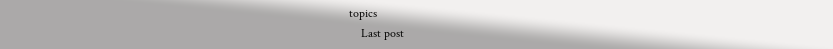topics
    Last post